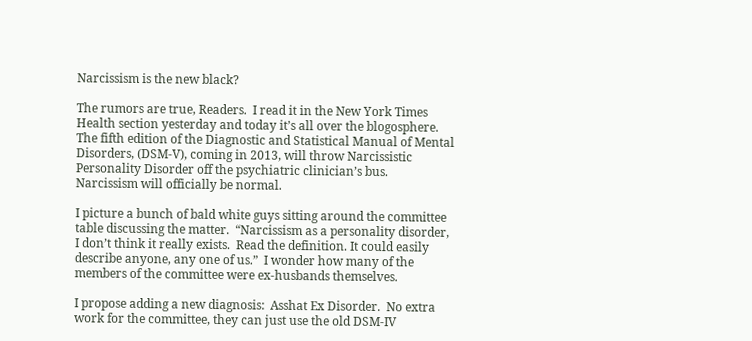Narcissism is the new black?

The rumors are true, Readers.  I read it in the New York Times Health section yesterday and today it’s all over the blogosphere.  The fifth edition of the Diagnostic and Statistical Manual of Mental Disorders, (DSM-V), coming in 2013, will throw Narcissistic Personality Disorder off the psychiatric clinician’s bus.  Narcissism will officially be normal.

I picture a bunch of bald white guys sitting around the committee table discussing the matter.  “Narcissism as a personality disorder, I don’t think it really exists.  Read the definition. It could easily describe anyone, any one of us.”  I wonder how many of the members of the committee were ex-husbands themselves.

I propose adding a new diagnosis:  Asshat Ex Disorder.  No extra work for the committee, they can just use the old DSM-IV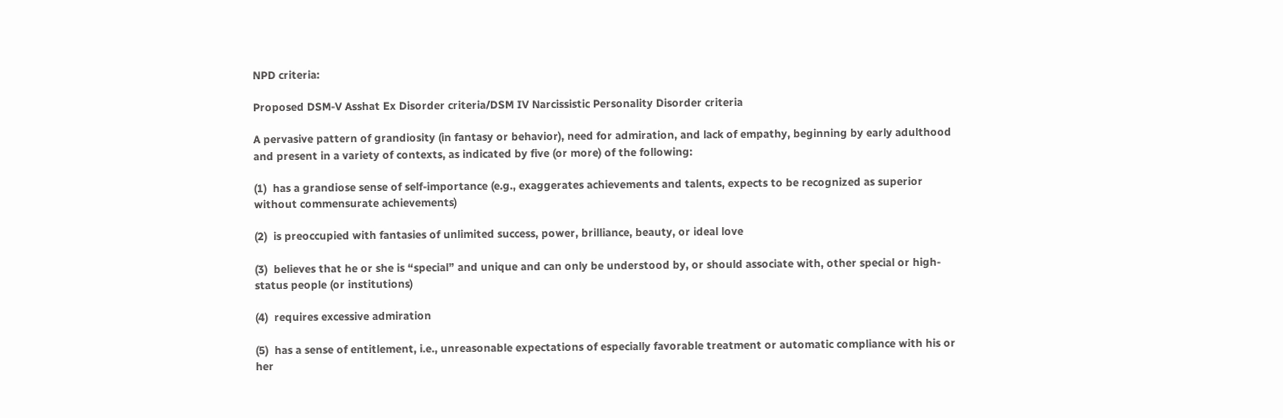NPD criteria:

Proposed DSM-V Asshat Ex Disorder criteria/DSM IV Narcissistic Personality Disorder criteria

A pervasive pattern of grandiosity (in fantasy or behavior), need for admiration, and lack of empathy, beginning by early adulthood and present in a variety of contexts, as indicated by five (or more) of the following:

(1)  has a grandiose sense of self-importance (e.g., exaggerates achievements and talents, expects to be recognized as superior without commensurate achievements)

(2)  is preoccupied with fantasies of unlimited success, power, brilliance, beauty, or ideal love

(3)  believes that he or she is “special” and unique and can only be understood by, or should associate with, other special or high-status people (or institutions)

(4)  requires excessive admiration

(5)  has a sense of entitlement, i.e., unreasonable expectations of especially favorable treatment or automatic compliance with his or her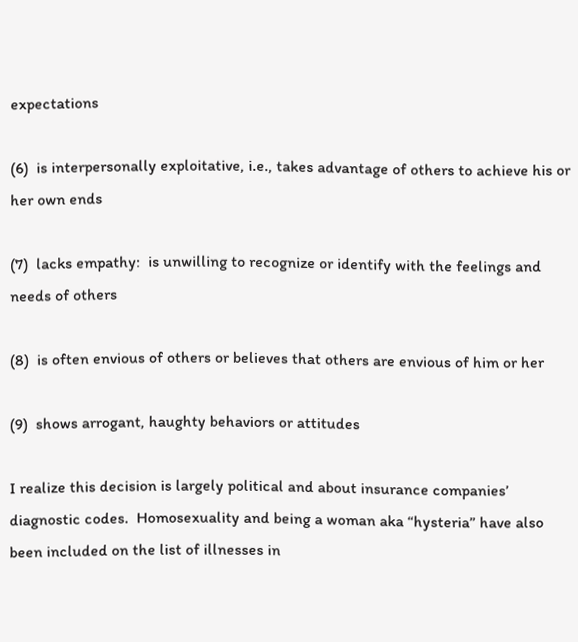expectations

(6)  is interpersonally exploitative, i.e., takes advantage of others to achieve his or her own ends

(7)  lacks empathy:  is unwilling to recognize or identify with the feelings and needs of others

(8)  is often envious of others or believes that others are envious of him or her

(9)  shows arrogant, haughty behaviors or attitudes

I realize this decision is largely political and about insurance companies’ diagnostic codes.  Homosexuality and being a woman aka “hysteria” have also been included on the list of illnesses in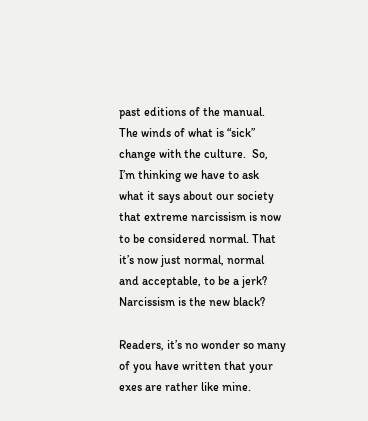past editions of the manual.  The winds of what is “sick” change with the culture.  So, I’m thinking we have to ask what it says about our society that extreme narcissism is now to be considered normal. That it’s now just normal, normal and acceptable, to be a jerk?  Narcissism is the new black?

Readers, it’s no wonder so many of you have written that your exes are rather like mine.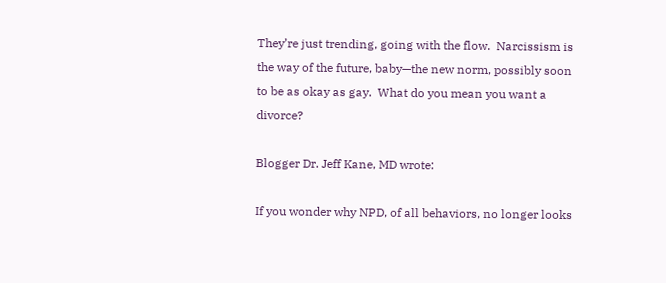They’re just trending, going with the flow.  Narcissism is the way of the future, baby—the new norm, possibly soon to be as okay as gay.  What do you mean you want a divorce?

Blogger Dr. Jeff Kane, MD wrote:

If you wonder why NPD, of all behaviors, no longer looks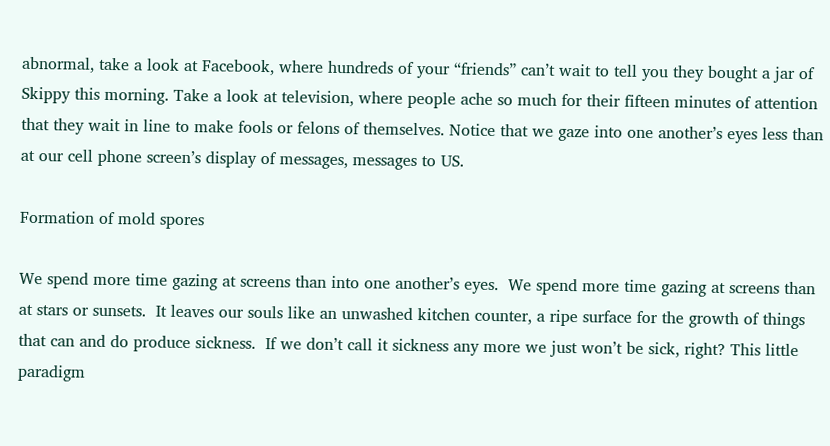abnormal, take a look at Facebook, where hundreds of your “friends” can’t wait to tell you they bought a jar of Skippy this morning. Take a look at television, where people ache so much for their fifteen minutes of attention that they wait in line to make fools or felons of themselves. Notice that we gaze into one another’s eyes less than at our cell phone screen’s display of messages, messages to US.

Formation of mold spores

We spend more time gazing at screens than into one another’s eyes.  We spend more time gazing at screens than at stars or sunsets.  It leaves our souls like an unwashed kitchen counter, a ripe surface for the growth of things that can and do produce sickness.  If we don’t call it sickness any more we just won’t be sick, right? This little paradigm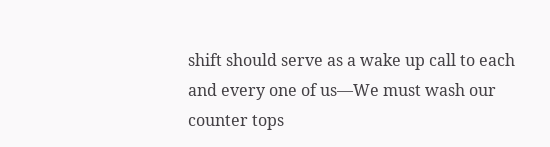shift should serve as a wake up call to each and every one of us—We must wash our counter tops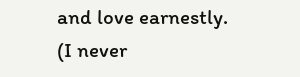and love earnestly.  (I never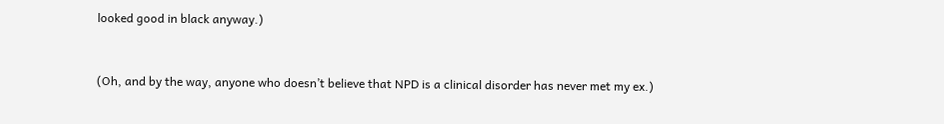looked good in black anyway.)


(Oh, and by the way, anyone who doesn’t believe that NPD is a clinical disorder has never met my ex.)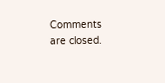Comments are closed.